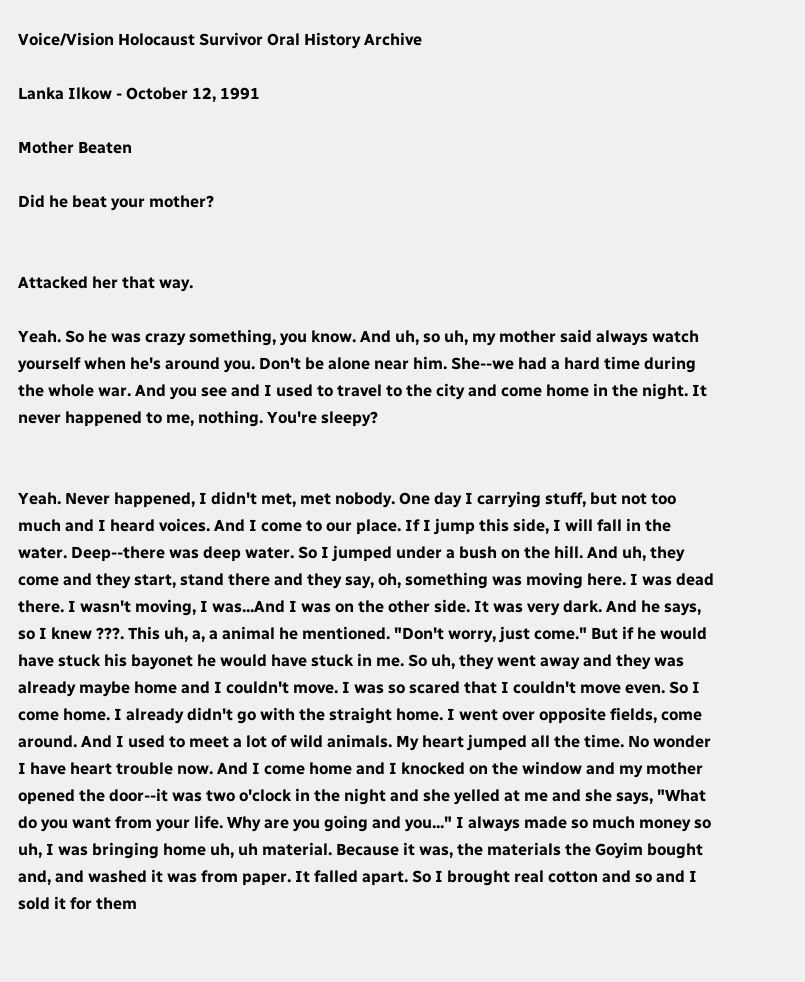Voice/Vision Holocaust Survivor Oral History Archive

Lanka Ilkow - October 12, 1991

Mother Beaten

Did he beat your mother?


Attacked her that way.

Yeah. So he was crazy something, you know. And uh, so uh, my mother said always watch yourself when he's around you. Don't be alone near him. She--we had a hard time during the whole war. And you see and I used to travel to the city and come home in the night. It never happened to me, nothing. You're sleepy?


Yeah. Never happened, I didn't met, met nobody. One day I carrying stuff, but not too much and I heard voices. And I come to our place. If I jump this side, I will fall in the water. Deep--there was deep water. So I jumped under a bush on the hill. And uh, they come and they start, stand there and they say, oh, something was moving here. I was dead there. I wasn't moving, I was...And I was on the other side. It was very dark. And he says, so I knew ???. This uh, a, a animal he mentioned. "Don't worry, just come." But if he would have stuck his bayonet he would have stuck in me. So uh, they went away and they was already maybe home and I couldn't move. I was so scared that I couldn't move even. So I come home. I already didn't go with the straight home. I went over opposite fields, come around. And I used to meet a lot of wild animals. My heart jumped all the time. No wonder I have heart trouble now. And I come home and I knocked on the window and my mother opened the door--it was two o'clock in the night and she yelled at me and she says, "What do you want from your life. Why are you going and you..." I always made so much money so uh, I was bringing home uh, uh material. Because it was, the materials the Goyim bought and, and washed it was from paper. It falled apart. So I brought real cotton and so and I sold it for them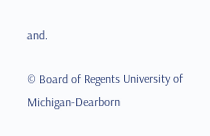and.

© Board of Regents University of Michigan-Dearborn